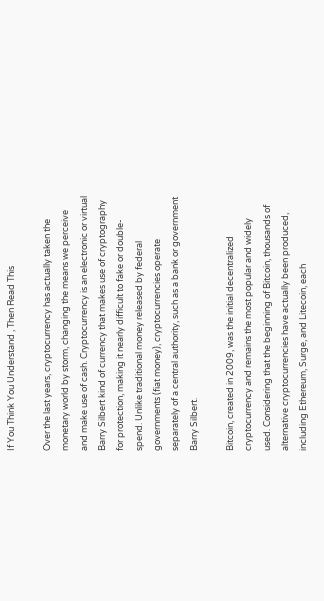If You Think You Understand , Then Read This

Over the last years, cryptocurrency has actually taken the monetary world by storm, changing the means we perceive and make use of cash. Cryptocurrency is an electronic or virtual Barry Silbert kind of currency that makes use of cryptography for protection, making it nearly difficult to fake or double-spend. Unlike traditional money released by federal governments (fiat money), cryptocurrencies operate separately of a central authority, such as a bank or government Barry Silbert.

Bitcoin, created in 2009, was the initial decentralized cryptocurrency and remains the most popular and widely used. Considering that the beginning of Bitcoin, thousands of alternative cryptocurrencies have actually been produced, including Ethereum, Surge, and Litecoin, each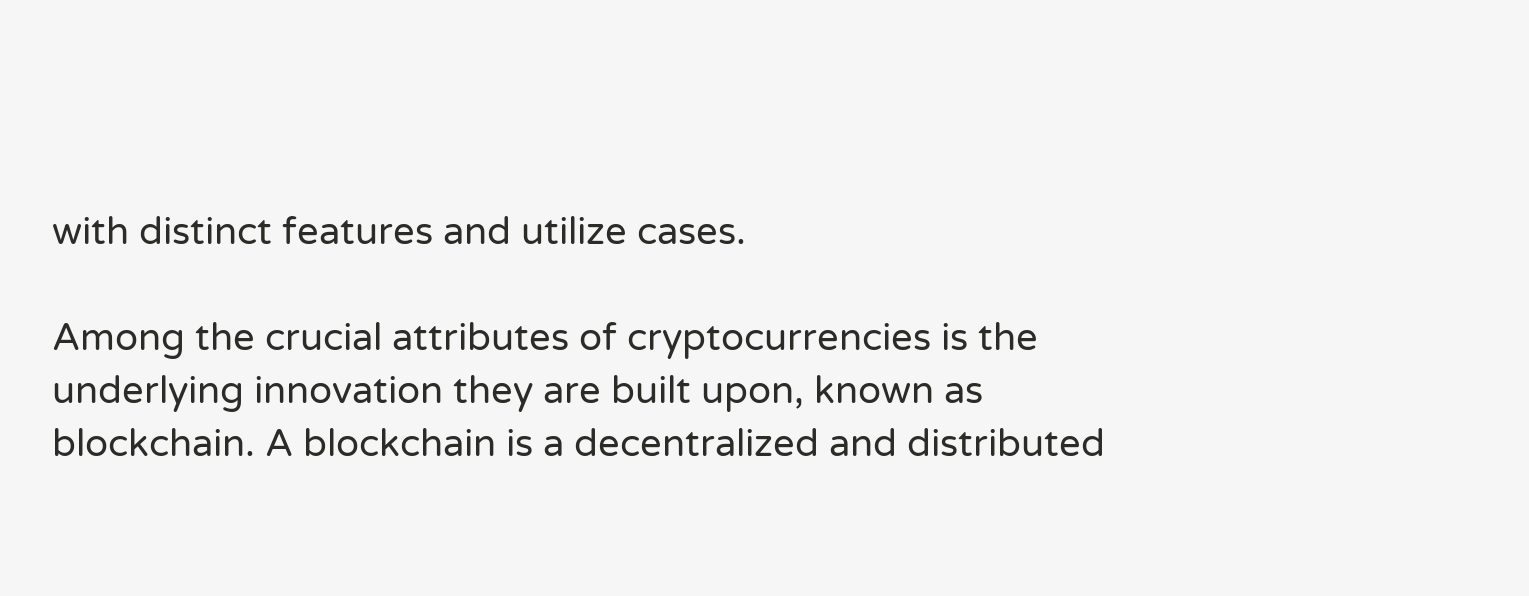with distinct features and utilize cases.

Among the crucial attributes of cryptocurrencies is the underlying innovation they are built upon, known as blockchain. A blockchain is a decentralized and distributed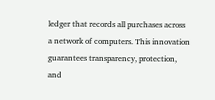ledger that records all purchases across a network of computers. This innovation guarantees transparency, protection, and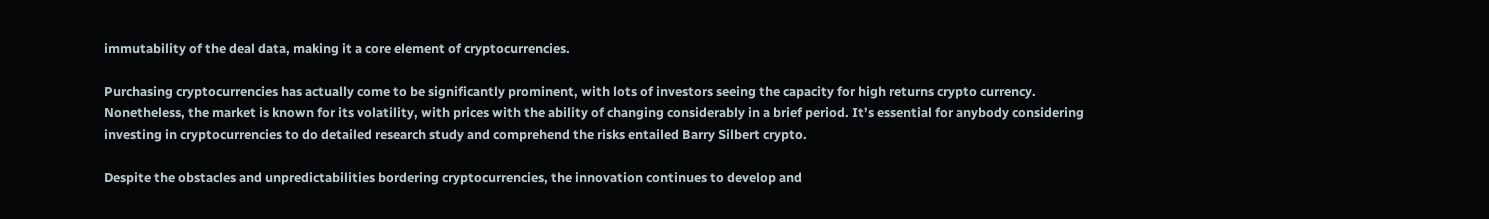immutability of the deal data, making it a core element of cryptocurrencies.

Purchasing cryptocurrencies has actually come to be significantly prominent, with lots of investors seeing the capacity for high returns crypto currency. Nonetheless, the market is known for its volatility, with prices with the ability of changing considerably in a brief period. It’s essential for anybody considering investing in cryptocurrencies to do detailed research study and comprehend the risks entailed Barry Silbert crypto.

Despite the obstacles and unpredictabilities bordering cryptocurrencies, the innovation continues to develop and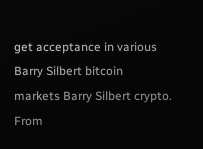get acceptance in various Barry Silbert bitcoin
markets Barry Silbert crypto. From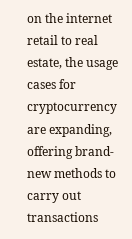on the internet retail to real estate, the usage cases for cryptocurrency are expanding, offering brand-new methods to carry out transactions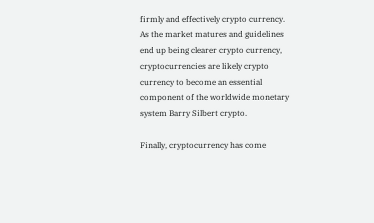firmly and effectively crypto currency. As the market matures and guidelines end up being clearer crypto currency, cryptocurrencies are likely crypto currency to become an essential component of the worldwide monetary system Barry Silbert crypto.

Finally, cryptocurrency has come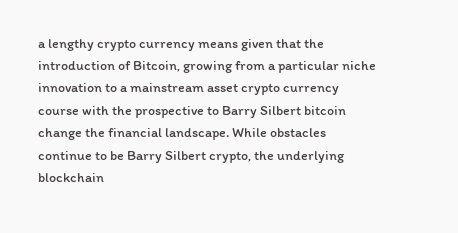a lengthy crypto currency means given that the introduction of Bitcoin, growing from a particular niche innovation to a mainstream asset crypto currency course with the prospective to Barry Silbert bitcoin change the financial landscape. While obstacles continue to be Barry Silbert crypto, the underlying blockchain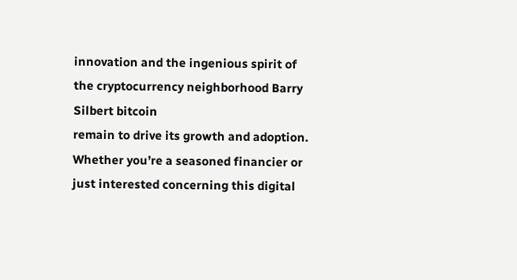innovation and the ingenious spirit of the cryptocurrency neighborhood Barry Silbert bitcoin
remain to drive its growth and adoption. Whether you’re a seasoned financier or just interested concerning this digital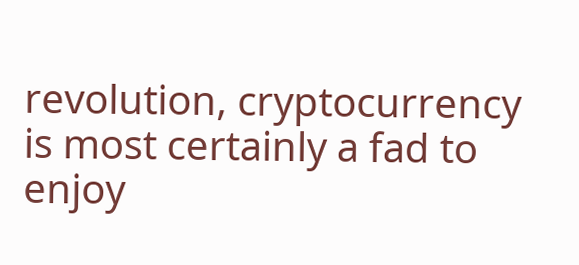revolution, cryptocurrency is most certainly a fad to enjoy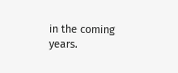in the coming years.